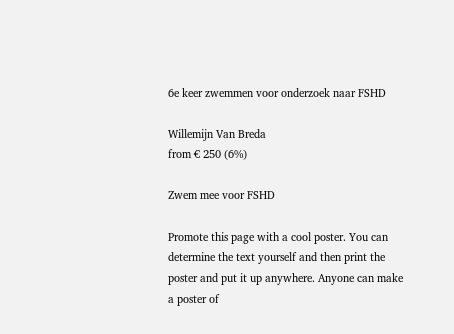6e keer zwemmen voor onderzoek naar FSHD

Willemijn Van Breda
from € 250 (6%)

Zwem mee voor FSHD

Promote this page with a cool poster. You can determine the text yourself and then print the poster and put it up anywhere. Anyone can make a poster of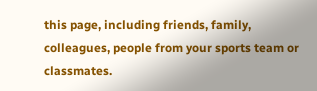this page, including friends, family, colleagues, people from your sports team or classmates.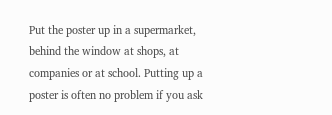Put the poster up in a supermarket, behind the window at shops, at companies or at school. Putting up a poster is often no problem if you ask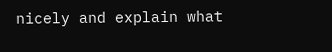nicely and explain what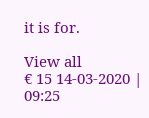it is for.

View all
€ 15 14-03-2020 | 09:25